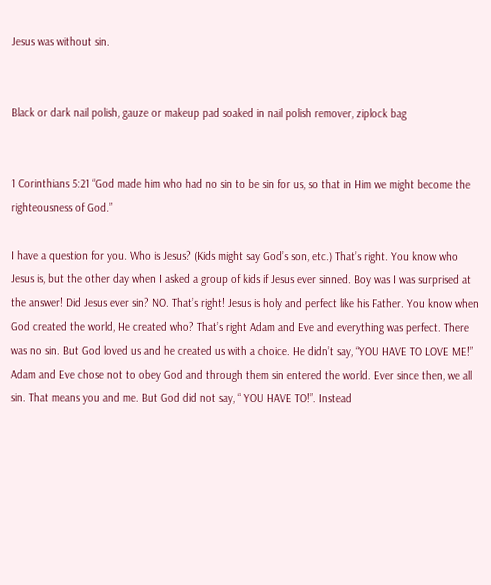Jesus was without sin.


Black or dark nail polish, gauze or makeup pad soaked in nail polish remover, ziplock bag


1 Corinthians 5:21 “God made him who had no sin to be sin for us, so that in Him we might become the righteousness of God.”

I have a question for you. Who is Jesus? (Kids might say God’s son, etc.) That’s right. You know who Jesus is, but the other day when I asked a group of kids if Jesus ever sinned. Boy was I was surprised at the answer! Did Jesus ever sin? NO. That’s right! Jesus is holy and perfect like his Father. You know when God created the world, He created who? That’s right Adam and Eve and everything was perfect. There was no sin. But God loved us and he created us with a choice. He didn’t say, “YOU HAVE TO LOVE ME!” Adam and Eve chose not to obey God and through them sin entered the world. Ever since then, we all sin. That means you and me. But God did not say, “ YOU HAVE TO!”. Instead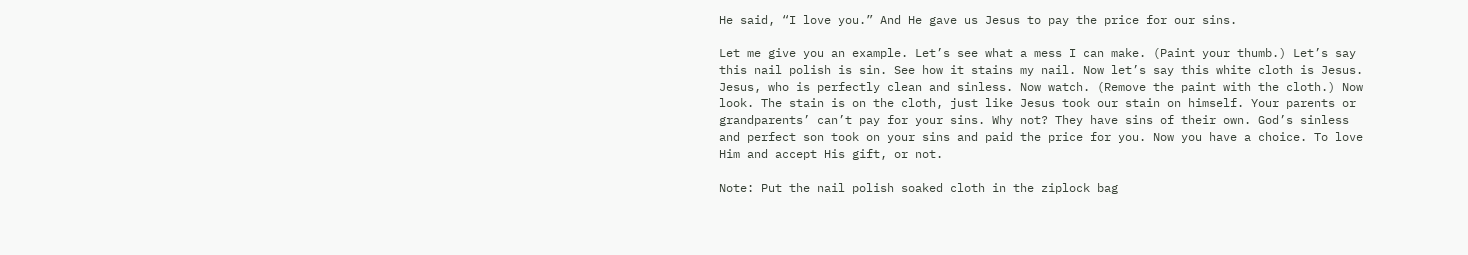He said, “I love you.” And He gave us Jesus to pay the price for our sins.

Let me give you an example. Let’s see what a mess I can make. (Paint your thumb.) Let’s say this nail polish is sin. See how it stains my nail. Now let’s say this white cloth is Jesus. Jesus, who is perfectly clean and sinless. Now watch. (Remove the paint with the cloth.) Now look. The stain is on the cloth, just like Jesus took our stain on himself. Your parents or grandparents’ can’t pay for your sins. Why not? They have sins of their own. God’s sinless and perfect son took on your sins and paid the price for you. Now you have a choice. To love Him and accept His gift, or not.

Note: Put the nail polish soaked cloth in the ziplock bag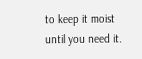to keep it moist until you need it.